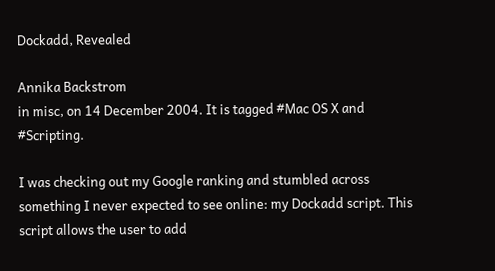Dockadd, Revealed

Annika Backstrom
in misc, on 14 December 2004. It is tagged #Mac OS X and #Scripting.

I was checking out my Google ranking and stumbled across something I never expected to see online: my Dockadd script. This script allows the user to add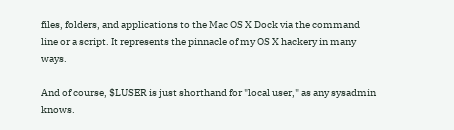files, folders, and applications to the Mac OS X Dock via the command line or a script. It represents the pinnacle of my OS X hackery in many ways.

And of course, $LUSER is just shorthand for "local user," as any sysadmin knows.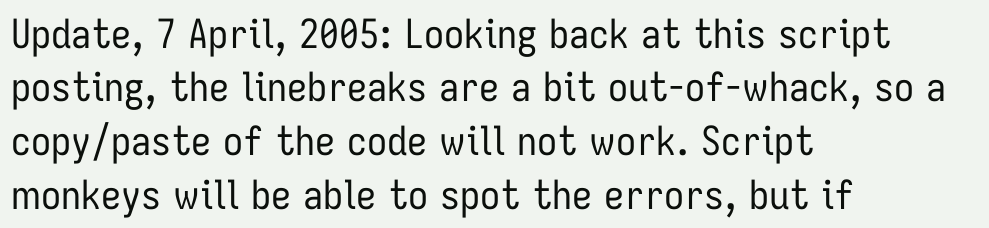Update, 7 April, 2005: Looking back at this script posting, the linebreaks are a bit out-of-whack, so a copy/paste of the code will not work. Script monkeys will be able to spot the errors, but if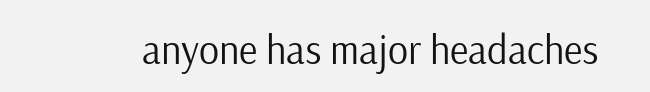anyone has major headaches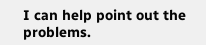I can help point out the problems.